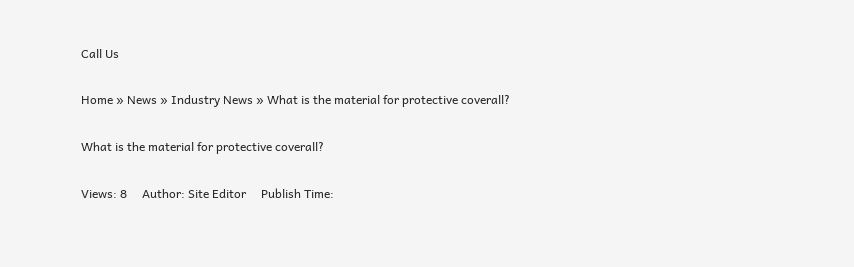Call Us

Home » News » Industry News » What is the material for protective coverall?

What is the material for protective coverall?

Views: 8     Author: Site Editor     Publish Time: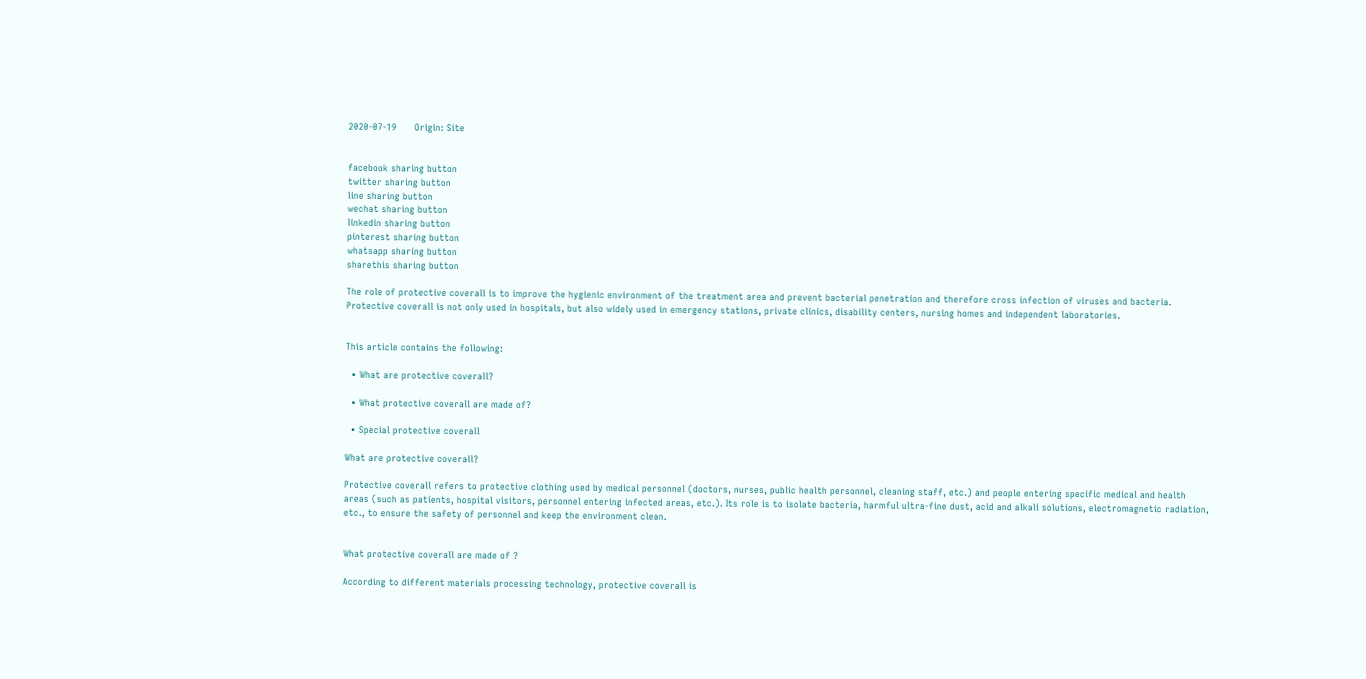2020-07-19      Origin: Site


facebook sharing button
twitter sharing button
line sharing button
wechat sharing button
linkedin sharing button
pinterest sharing button
whatsapp sharing button
sharethis sharing button

The role of protective coverall is to improve the hygienic environment of the treatment area and prevent bacterial penetration and therefore cross infection of viruses and bacteria. Protective coverall is not only used in hospitals, but also widely used in emergency stations, private clinics, disability centers, nursing homes and independent laboratories.


This article contains the following:

  • What are protective coverall?

  • What protective coverall are made of?

  • Special protective coverall

What are protective coverall?

Protective coverall refers to protective clothing used by medical personnel (doctors, nurses, public health personnel, cleaning staff, etc.) and people entering specific medical and health areas (such as patients, hospital visitors, personnel entering infected areas, etc.). Its role is to isolate bacteria, harmful ultra-fine dust, acid and alkali solutions, electromagnetic radiation, etc., to ensure the safety of personnel and keep the environment clean.


What protective coverall are made of ?

According to different materials processing technology, protective coverall is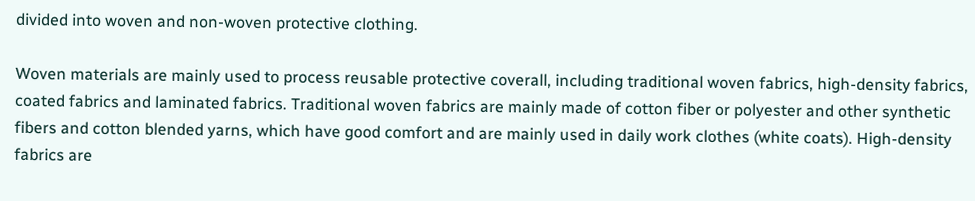divided into woven and non-woven protective clothing.

Woven materials are mainly used to process reusable protective coverall, including traditional woven fabrics, high-density fabrics, coated fabrics and laminated fabrics. Traditional woven fabrics are mainly made of cotton fiber or polyester and other synthetic fibers and cotton blended yarns, which have good comfort and are mainly used in daily work clothes (white coats). High-density fabrics are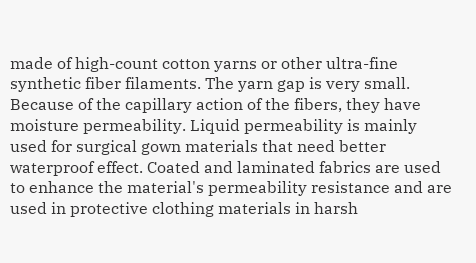made of high-count cotton yarns or other ultra-fine synthetic fiber filaments. The yarn gap is very small. Because of the capillary action of the fibers, they have moisture permeability. Liquid permeability is mainly used for surgical gown materials that need better waterproof effect. Coated and laminated fabrics are used to enhance the material's permeability resistance and are used in protective clothing materials in harsh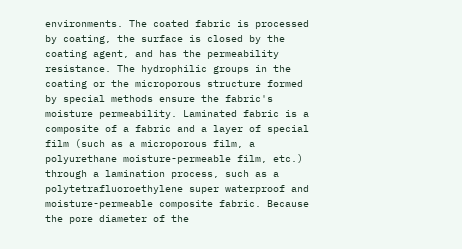environments. The coated fabric is processed by coating, the surface is closed by the coating agent, and has the permeability resistance. The hydrophilic groups in the coating or the microporous structure formed by special methods ensure the fabric's moisture permeability. Laminated fabric is a composite of a fabric and a layer of special film (such as a microporous film, a polyurethane moisture-permeable film, etc.) through a lamination process, such as a polytetrafluoroethylene super waterproof and moisture-permeable composite fabric. Because the pore diameter of the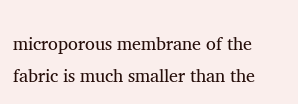microporous membrane of the fabric is much smaller than the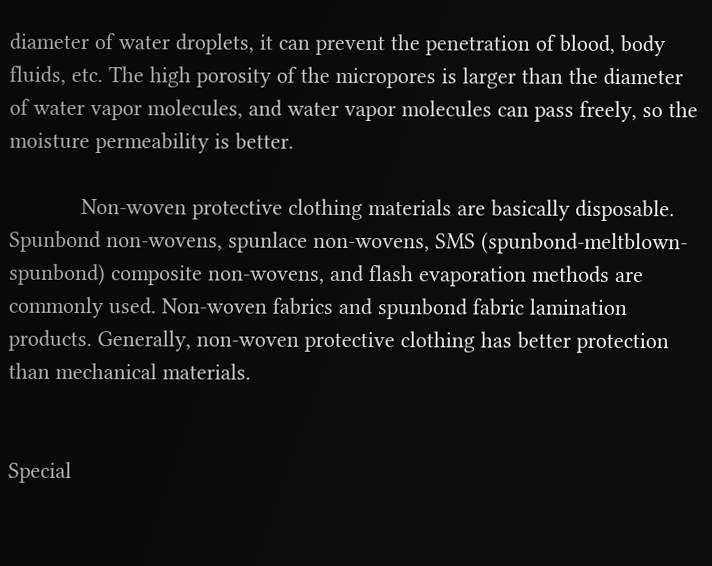diameter of water droplets, it can prevent the penetration of blood, body fluids, etc. The high porosity of the micropores is larger than the diameter of water vapor molecules, and water vapor molecules can pass freely, so the moisture permeability is better.

            Non-woven protective clothing materials are basically disposable. Spunbond non-wovens, spunlace non-wovens, SMS (spunbond-meltblown-spunbond) composite non-wovens, and flash evaporation methods are commonly used. Non-woven fabrics and spunbond fabric lamination products. Generally, non-woven protective clothing has better protection than mechanical materials.


Special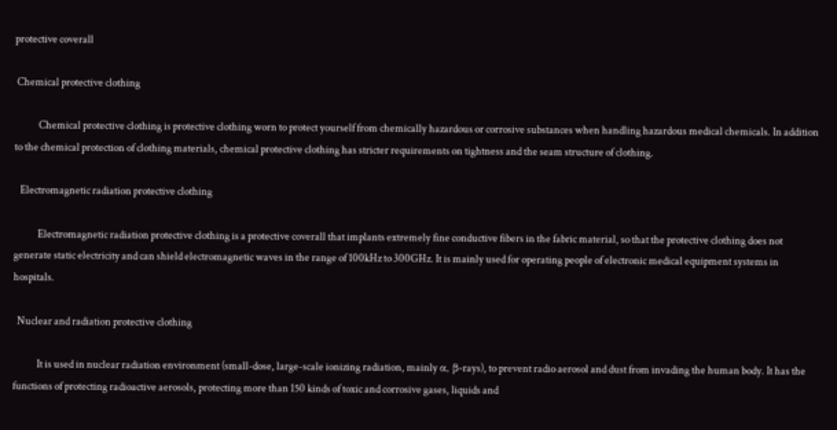protective coverall

 Chemical protective clothing

            Chemical protective clothing is protective clothing worn to protect yourself from chemically hazardous or corrosive substances when handling hazardous medical chemicals. In addition to the chemical protection of clothing materials, chemical protective clothing has stricter requirements on tightness and the seam structure of clothing.

   Electromagnetic radiation protective clothing

            Electromagnetic radiation protective clothing is a protective coverall that implants extremely fine conductive fibers in the fabric material, so that the protective clothing does not generate static electricity and can shield electromagnetic waves in the range of 100kHz to 300GHz. It is mainly used for operating people of electronic medical equipment systems in hospitals.

  Nuclear and radiation protective clothing

            It is used in nuclear radiation environment (small-dose, large-scale ionizing radiation, mainly α, β-rays), to prevent radio aerosol and dust from invading the human body. It has the functions of protecting radioactive aerosols, protecting more than 150 kinds of toxic and corrosive gases, liquids and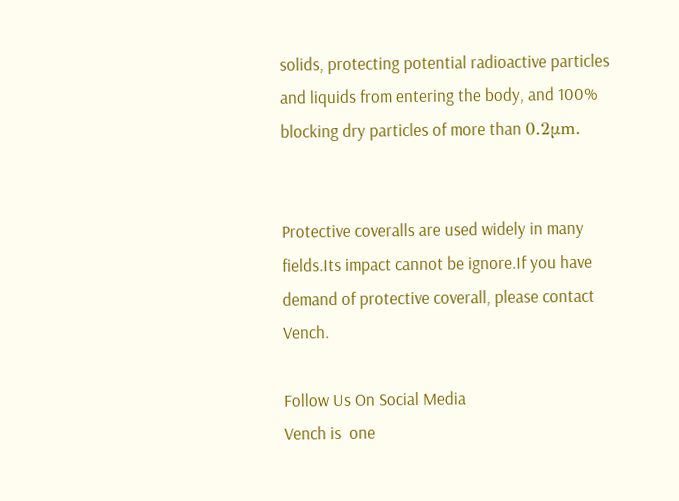solids, protecting potential radioactive particles and liquids from entering the body, and 100% blocking dry particles of more than 0.2μm.


Protective coveralls are used widely in many fields.Its impact cannot be ignore.If you have demand of protective coverall, please contact Vench.

Follow Us On Social Media
Vench is  one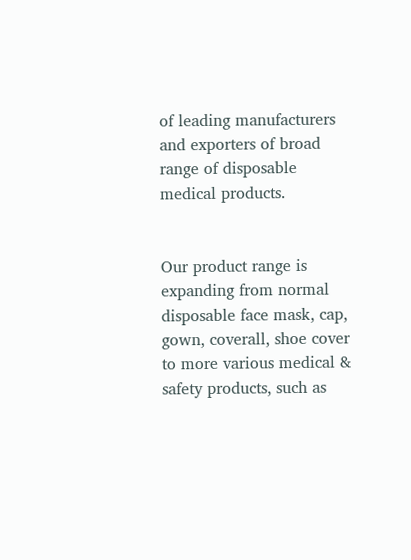of leading manufacturers and exporters of broad range of disposable medical products.


Our product range is expanding from normal disposable face mask, cap, gown, coverall, shoe cover to more various medical & safety products, such as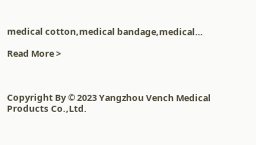medical cotton,medical bandage,medical…

Read More >



Copyright By © 2023 Yangzhou Vench Medical Products Co.,Ltd.